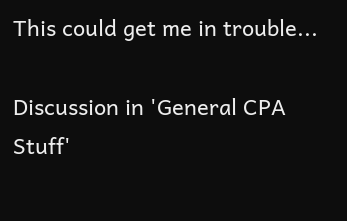This could get me in trouble...

Discussion in 'General CPA Stuff'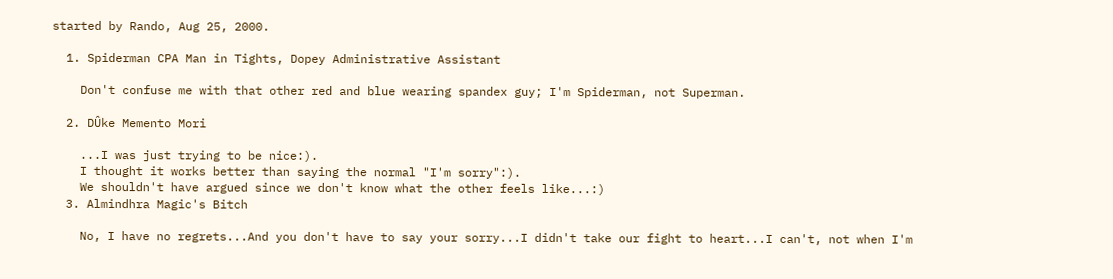started by Rando, Aug 25, 2000.

  1. Spiderman CPA Man in Tights, Dopey Administrative Assistant

    Don't confuse me with that other red and blue wearing spandex guy; I'm Spiderman, not Superman.

  2. DÛke Memento Mori

    ...I was just trying to be nice:).
    I thought it works better than saying the normal "I'm sorry":).
    We shouldn't have argued since we don't know what the other feels like...:)
  3. Almindhra Magic's Bitch

    No, I have no regrets...And you don't have to say your sorry...I didn't take our fight to heart...I can't, not when I'm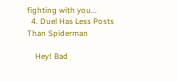fighting with you...
  4. Duel Has Less Posts Than Spiderman

    Hey! Bad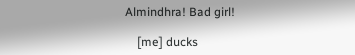Almindhra! Bad girl!

    [me] ducks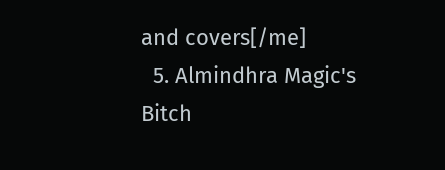and covers[/me]
  5. Almindhra Magic's Bitch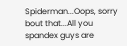Spiderman...Oops, sorry bout that...All you spandex guys are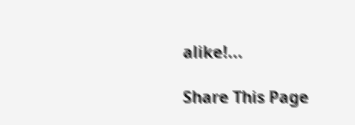alike!...

Share This Page